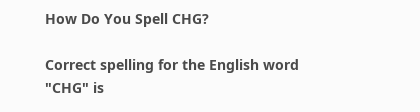How Do You Spell CHG?

Correct spelling for the English word "CHG" is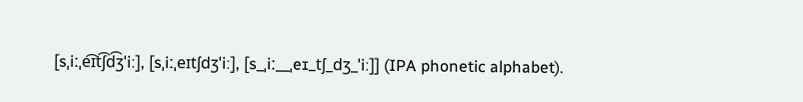[sˌiːˌe͡ɪt͡ʃd͡ʒˈiː], [sˌiːˌeɪtʃdʒˈiː], [s_ˌiː__ˌeɪ_tʃ_dʒ_ˈiː]] (IPA phonetic alphabet).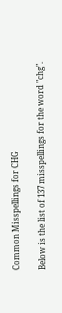Common Misspellings for CHG

Below is the list of 137 misspellings for the word "chg".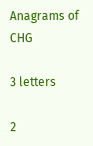Anagrams of CHG

3 letters

2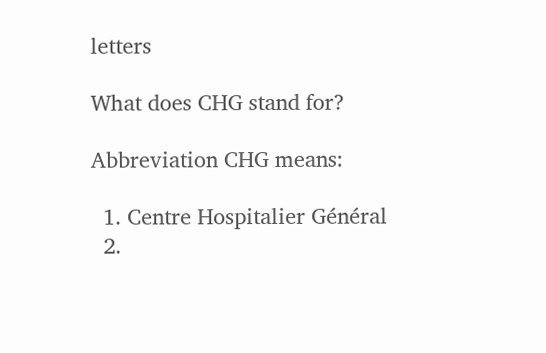letters

What does CHG stand for?

Abbreviation CHG means:

  1. Centre Hospitalier Général
  2.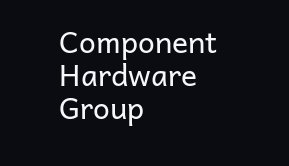Component Hardware Group